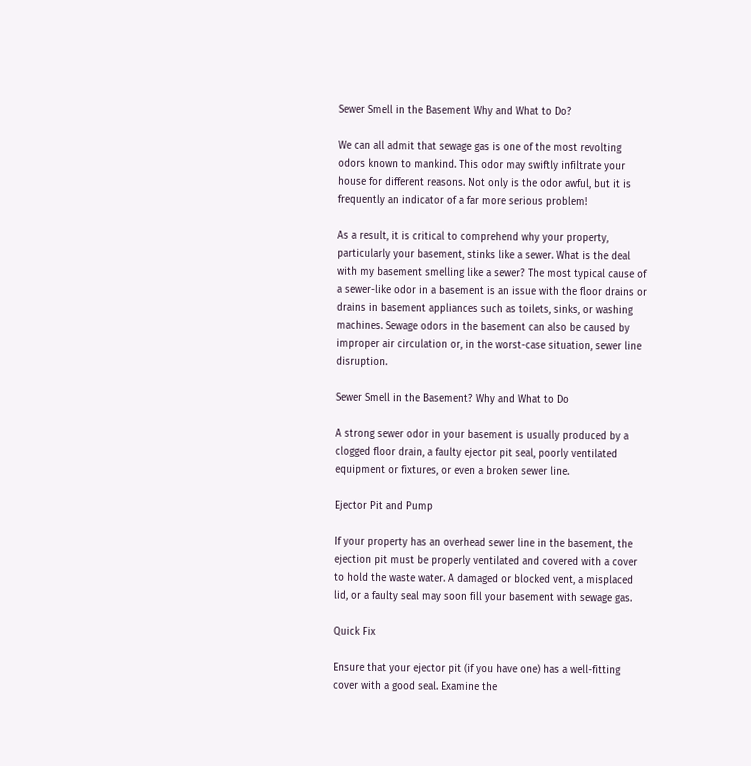Sewer Smell in the Basement Why and What to Do?

We can all admit that sewage gas is one of the most revolting odors known to mankind. This odor may swiftly infiltrate your house for different reasons. Not only is the odor awful, but it is frequently an indicator of a far more serious problem!

As a result, it is critical to comprehend why your property, particularly your basement, stinks like a sewer. What is the deal with my basement smelling like a sewer? The most typical cause of a sewer-like odor in a basement is an issue with the floor drains or drains in basement appliances such as toilets, sinks, or washing machines. Sewage odors in the basement can also be caused by improper air circulation or, in the worst-case situation, sewer line disruption.

Sewer Smell in the Basement? Why and What to Do

A strong sewer odor in your basement is usually produced by a clogged floor drain, a faulty ejector pit seal, poorly ventilated equipment or fixtures, or even a broken sewer line.

Ejector Pit and Pump

If your property has an overhead sewer line in the basement, the ejection pit must be properly ventilated and covered with a cover to hold the waste water. A damaged or blocked vent, a misplaced lid, or a faulty seal may soon fill your basement with sewage gas.

Quick Fix

Ensure that your ejector pit (if you have one) has a well-fitting cover with a good seal. Examine the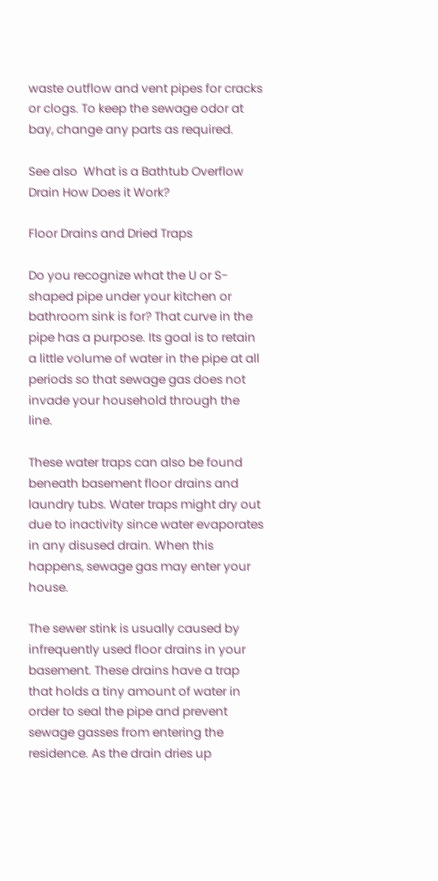waste outflow and vent pipes for cracks or clogs. To keep the sewage odor at bay, change any parts as required.

See also  What is a Bathtub Overflow Drain How Does it Work?

Floor Drains and Dried Traps

Do you recognize what the U or S-shaped pipe under your kitchen or bathroom sink is for? That curve in the pipe has a purpose. Its goal is to retain a little volume of water in the pipe at all periods so that sewage gas does not invade your household through the line.

These water traps can also be found beneath basement floor drains and laundry tubs. Water traps might dry out due to inactivity since water evaporates in any disused drain. When this happens, sewage gas may enter your house.

The sewer stink is usually caused by infrequently used floor drains in your basement. These drains have a trap that holds a tiny amount of water in order to seal the pipe and prevent sewage gasses from entering the residence. As the drain dries up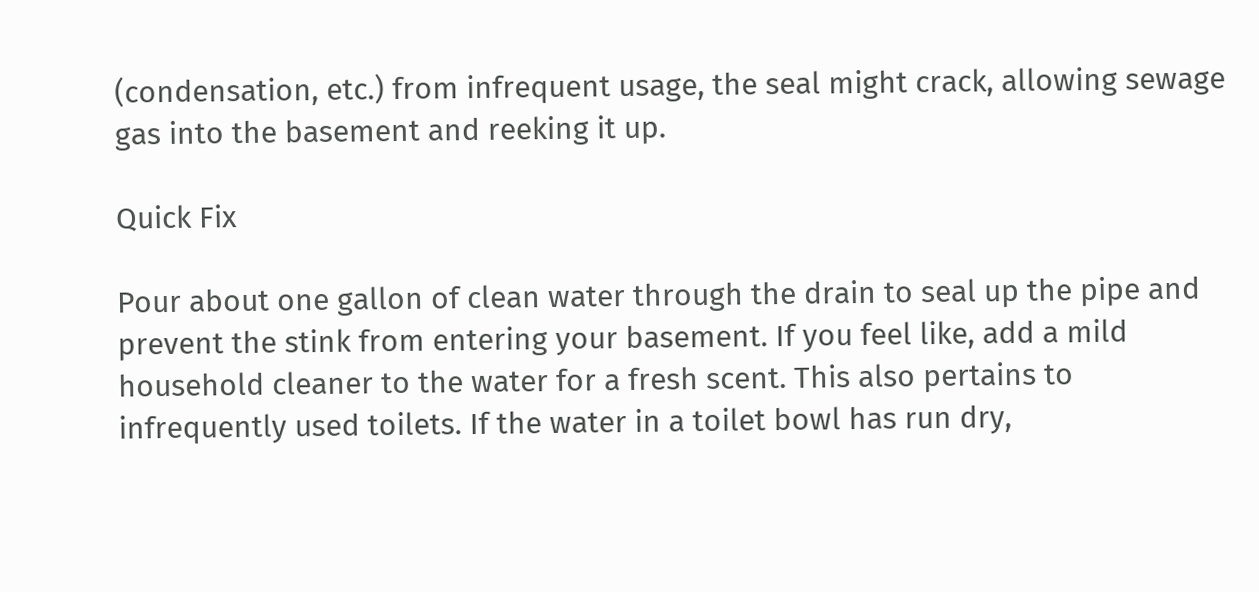(condensation, etc.) from infrequent usage, the seal might crack, allowing sewage gas into the basement and reeking it up.

Quick Fix

Pour about one gallon of clean water through the drain to seal up the pipe and prevent the stink from entering your basement. If you feel like, add a mild household cleaner to the water for a fresh scent. This also pertains to infrequently used toilets. If the water in a toilet bowl has run dry,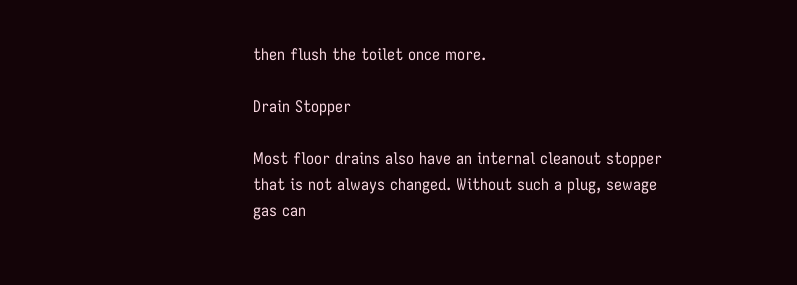then flush the toilet once more.

Drain Stopper

Most floor drains also have an internal cleanout stopper that is not always changed. Without such a plug, sewage gas can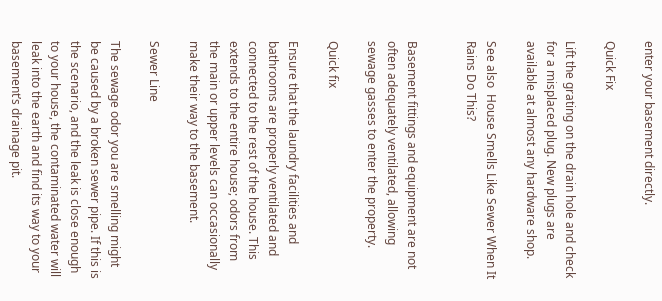enter your basement directly.

Quick Fix

Lift the grating on the drain hole and check for a misplaced plug. New plugs are available at almost any hardware shop.

See also  House Smells Like Sewer When It Rains Do This?


Basement fittings and equipment are not often adequately ventilated, allowing sewage gasses to enter the property.

Quick fix

Ensure that the laundry facilities and bathrooms are properly ventilated and connected to the rest of the house. This extends to the entire house; odors from the main or upper levels can occasionally make their way to the basement.

Sewer Line

The sewage odor you are smelling might be caused by a broken sewer pipe. If this is the scenario, and the leak is close enough to your house, the contaminated water will leak into the earth and find its way to your basement’s drainage pit.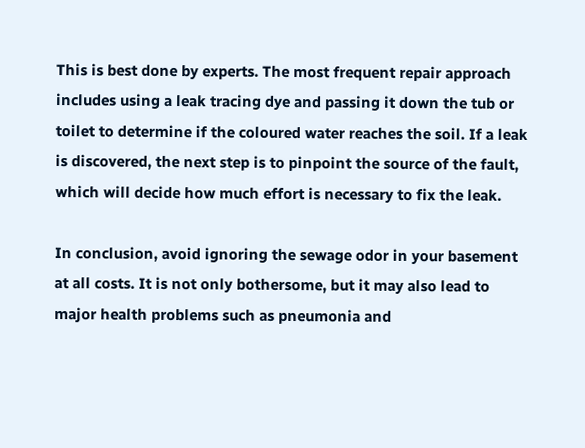This is best done by experts. The most frequent repair approach includes using a leak tracing dye and passing it down the tub or toilet to determine if the coloured water reaches the soil. If a leak is discovered, the next step is to pinpoint the source of the fault, which will decide how much effort is necessary to fix the leak.

In conclusion, avoid ignoring the sewage odor in your basement at all costs. It is not only bothersome, but it may also lead to major health problems such as pneumonia and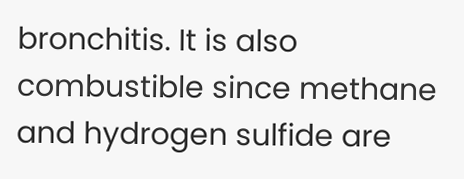bronchitis. It is also combustible since methane and hydrogen sulfide are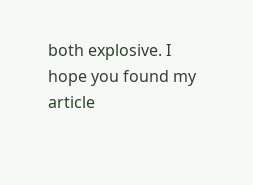both explosive. I hope you found my article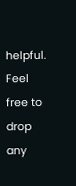helpful. Feel free to drop any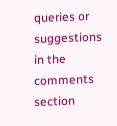queries or suggestions in the comments section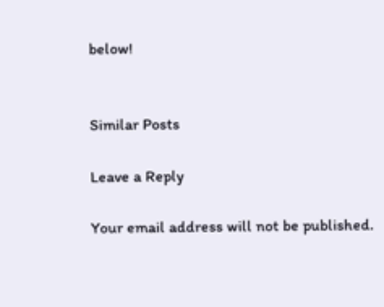below!


Similar Posts

Leave a Reply

Your email address will not be published.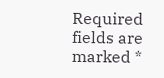Required fields are marked *